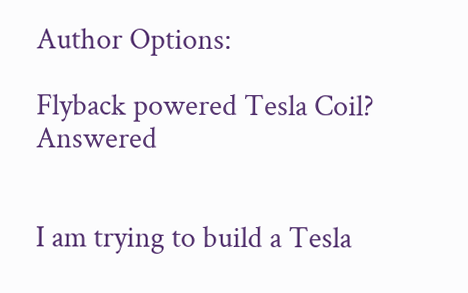Author Options:

Flyback powered Tesla Coil? Answered


I am trying to build a Tesla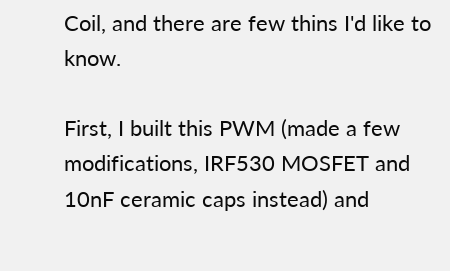Coil, and there are few thins I'd like to know.

First, I built this PWM (made a few modifications, IRF530 MOSFET and 10nF ceramic caps instead) and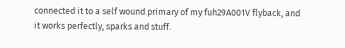connected it to a self wound primary of my fuh29A001V flyback, and it works perfectly, sparks and stuff.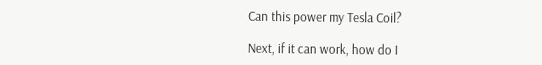Can this power my Tesla Coil?

Next, if it can work, how do I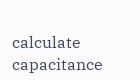calculate capacitance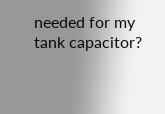needed for my tank capacitor?